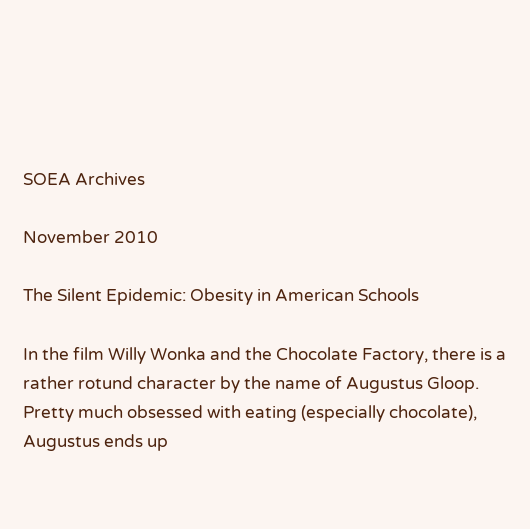SOEA Archives

November 2010

The Silent Epidemic: Obesity in American Schools

In the film Willy Wonka and the Chocolate Factory, there is a rather rotund character by the name of Augustus Gloop. Pretty much obsessed with eating (especially chocolate), Augustus ends up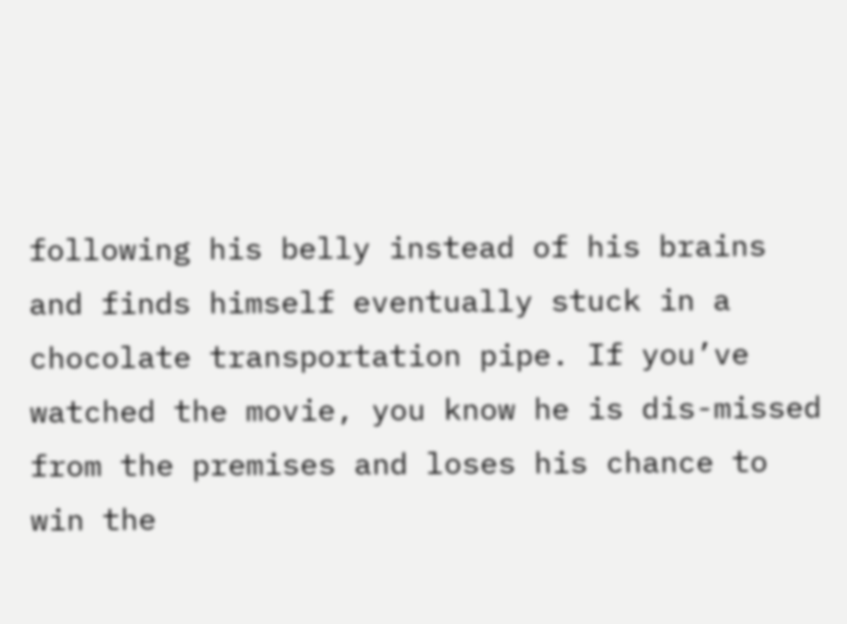following his belly instead of his brains and finds himself eventually stuck in a chocolate transportation pipe. If you’ve watched the movie, you know he is dis-missed from the premises and loses his chance to win the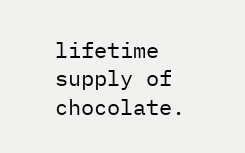lifetime supply of chocolate.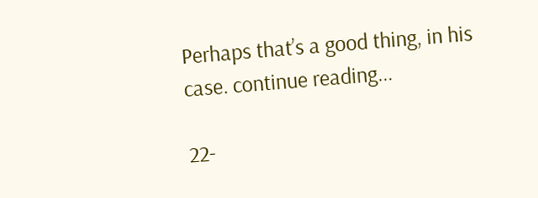Perhaps that’s a good thing, in his case. continue reading...

22-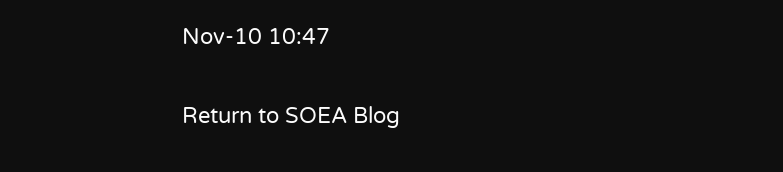Nov-10 10:47

Return to SOEA Blog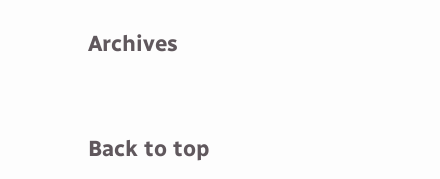Archives


Back to top